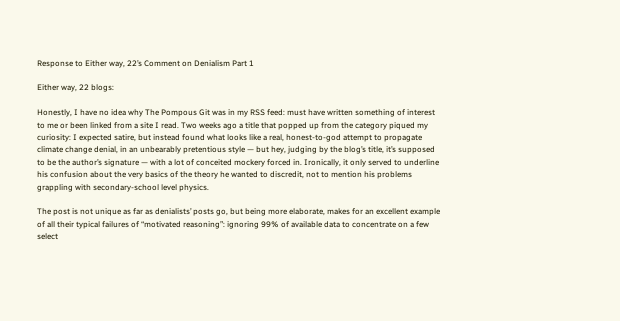Response to Either way, 22’s Comment on Denialism Part 1

Either way, 22 blogs:

Honestly, I have no idea why The Pompous Git was in my RSS feed: must have written something of interest to me or been linked from a site I read. Two weeks ago a title that popped up from the category piqued my curiosity: I expected satire, but instead found what looks like a real, honest-to-god attempt to propagate climate change denial, in an unbearably pretentious style — but hey, judging by the blog’s title, it’s supposed to be the author’s signature — with a lot of conceited mockery forced in. Ironically, it only served to underline his confusion about the very basics of the theory he wanted to discredit, not to mention his problems grappling with secondary-school level physics.

The post is not unique as far as denialists’ posts go, but being more elaborate, makes for an excellent example of all their typical failures of “motivated reasoning”: ignoring 99% of available data to concentrate on a few select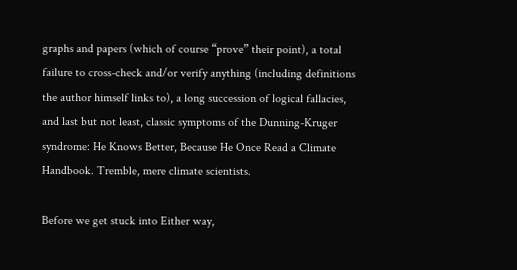graphs and papers (which of course “prove” their point), a total failure to cross-check and/or verify anything (including definitions the author himself links to), a long succession of logical fallacies, and last but not least, classic symptoms of the Dunning-Kruger syndrome: He Knows Better, Because He Once Read a Climate Handbook. Tremble, mere climate scientists.

Before we get stuck into Either way,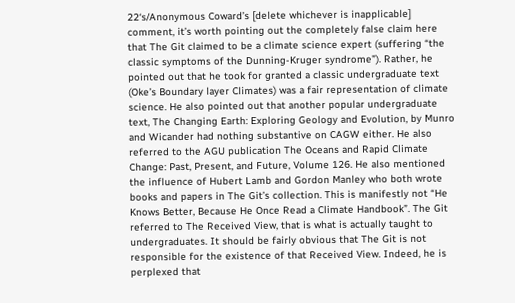22‘s/Anonymous Coward’s [delete whichever is inapplicable] comment, it’s worth pointing out the completely false claim here that The Git claimed to be a climate science expert (suffering “the classic symptoms of the Dunning-Kruger syndrome”). Rather, he pointed out that he took for granted a classic undergraduate text (Oke’s Boundary layer Climates) was a fair representation of climate science. He also pointed out that another popular undergraduate text, The Changing Earth: Exploring Geology and Evolution, by Munro and Wicander had nothing substantive on CAGW either. He also referred to the AGU publication The Oceans and Rapid Climate Change: Past, Present, and Future, Volume 126. He also mentioned the influence of Hubert Lamb and Gordon Manley who both wrote books and papers in The Git’s collection. This is manifestly not “He Knows Better, Because He Once Read a Climate Handbook”. The Git referred to The Received View, that is what is actually taught to undergraduates. It should be fairly obvious that The Git is not responsible for the existence of that Received View. Indeed, he is perplexed that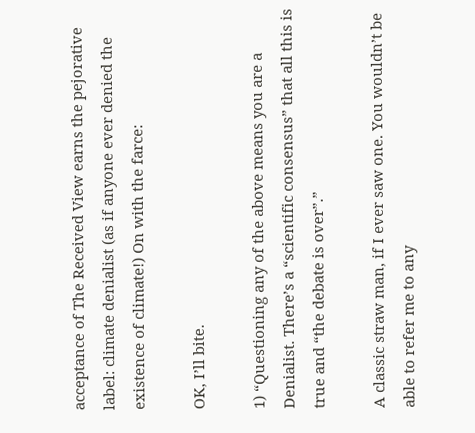acceptance of The Received View earns the pejorative label: climate denialist (as if anyone ever denied the existence of climate!) On with the farce:

OK, I’ll bite.

1) “Questioning any of the above means you are a Denialist. There’s a “scientific consensus” that all this is true and “the debate is over”.”

A classic straw man, if I ever saw one. You wouldn’t be able to refer me to any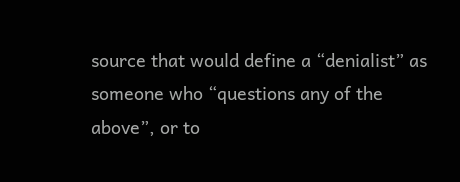source that would define a “denialist” as someone who “questions any of the above”, or to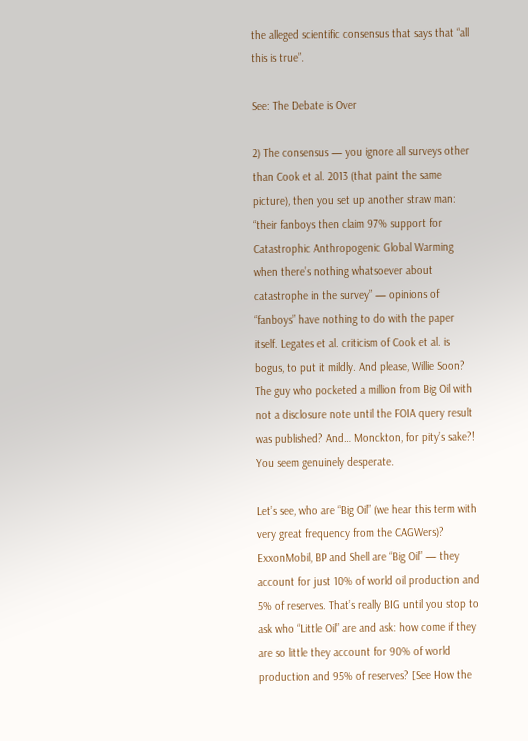the alleged scientific consensus that says that “all this is true”.

See: The Debate is Over

2) The consensus — you ignore all surveys other than Cook et al. 2013 (that paint the same picture), then you set up another straw man: “their fanboys then claim 97% support for Catastrophic Anthropogenic Global Warming when there’s nothing whatsoever about catastrophe in the survey” — opinions of “fanboys” have nothing to do with the paper itself. Legates et al. criticism of Cook et al. is bogus, to put it mildly. And please, Willie Soon? The guy who pocketed a million from Big Oil with not a disclosure note until the FOIA query result was published? And… Monckton, for pity’s sake?! You seem genuinely desperate.

Let’s see, who are “Big Oil” (we hear this term with very great frequency from the CAGWers)? ExxonMobil, BP and Shell are “Big Oil” — they account for just 10% of world oil production and 5% of reserves. That’s really BIG until you stop to ask who “Little Oil” are and ask: how come if they are so little they account for 90% of world production and 95% of reserves? [See How the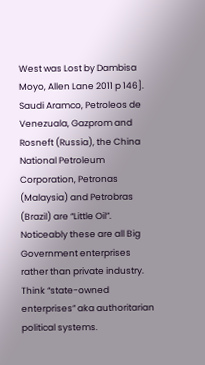West was Lost by Dambisa Moyo, Allen Lane 2011 p 146]. Saudi Aramco, Petroleos de Venezuala, Gazprom and Rosneft (Russia), the China National Petroleum Corporation, Petronas (Malaysia) and Petrobras (Brazil) are “Little Oil”. Noticeably these are all Big Government enterprises rather than private industry. Think “state-owned enterprises” aka authoritarian political systems.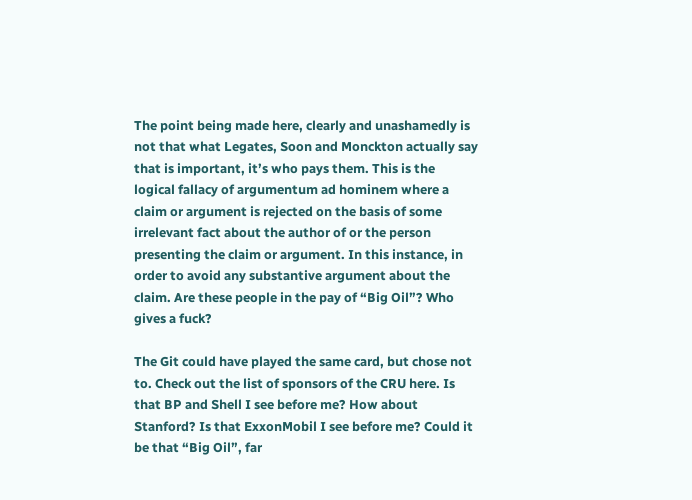The point being made here, clearly and unashamedly is not that what Legates, Soon and Monckton actually say that is important, it’s who pays them. This is the logical fallacy of argumentum ad hominem where a claim or argument is rejected on the basis of some irrelevant fact about the author of or the person presenting the claim or argument. In this instance, in order to avoid any substantive argument about the claim. Are these people in the pay of “Big Oil”? Who gives a fuck?

The Git could have played the same card, but chose not to. Check out the list of sponsors of the CRU here. Is that BP and Shell I see before me? How about Stanford? Is that ExxonMobil I see before me? Could it be that “Big Oil”, far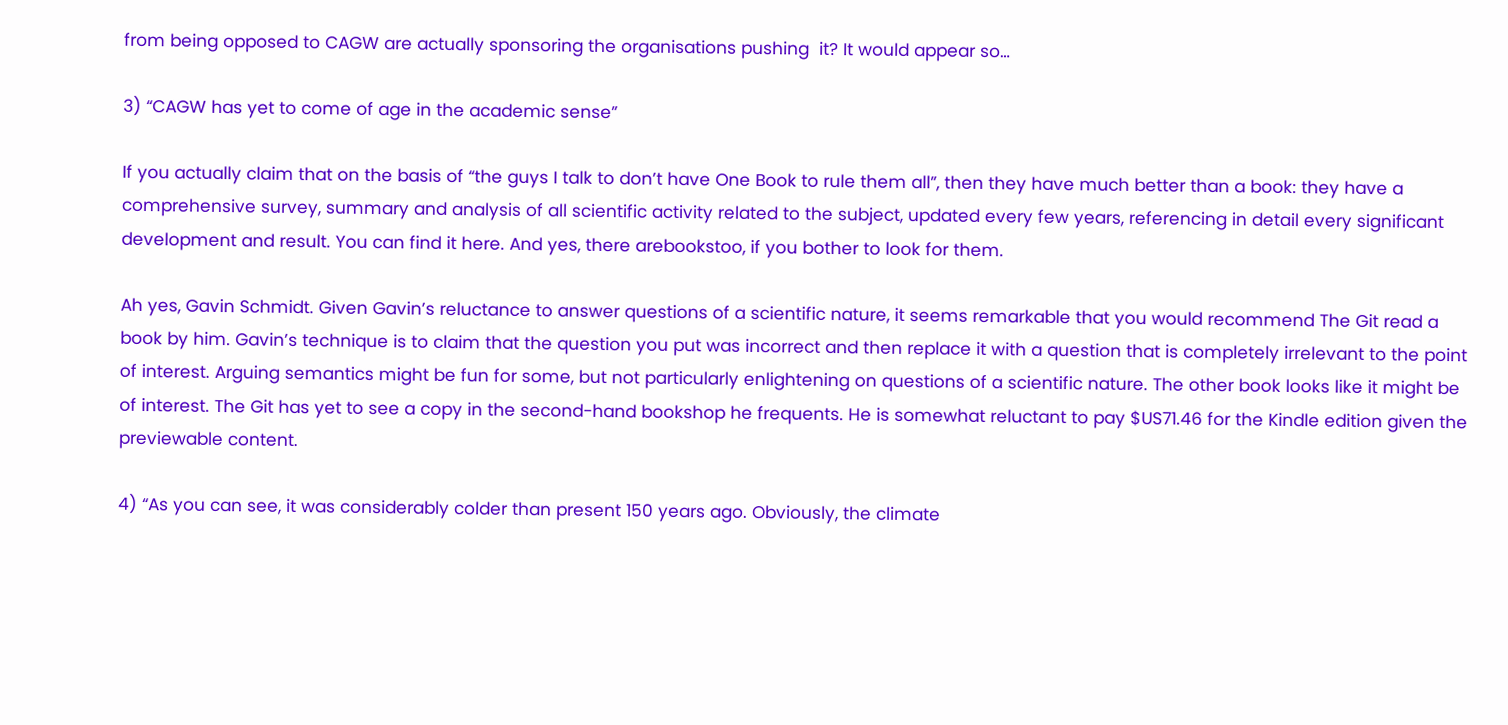from being opposed to CAGW are actually sponsoring the organisations pushing  it? It would appear so…

3) “CAGW has yet to come of age in the academic sense”

If you actually claim that on the basis of “the guys I talk to don’t have One Book to rule them all”, then they have much better than a book: they have a comprehensive survey, summary and analysis of all scientific activity related to the subject, updated every few years, referencing in detail every significant development and result. You can find it here. And yes, there arebookstoo, if you bother to look for them.

Ah yes, Gavin Schmidt. Given Gavin’s reluctance to answer questions of a scientific nature, it seems remarkable that you would recommend The Git read a book by him. Gavin’s technique is to claim that the question you put was incorrect and then replace it with a question that is completely irrelevant to the point of interest. Arguing semantics might be fun for some, but not particularly enlightening on questions of a scientific nature. The other book looks like it might be of interest. The Git has yet to see a copy in the second-hand bookshop he frequents. He is somewhat reluctant to pay $US71.46 for the Kindle edition given the previewable content.

4) “As you can see, it was considerably colder than present 150 years ago. Obviously, the climate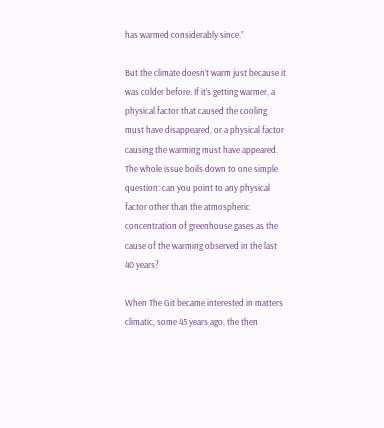has warmed considerably since.”

But the climate doesn’t warm just because it was colder before. If it’s getting warmer, a physical factor that caused the cooling must have disappeared, or a physical factor causing the warming must have appeared. The whole issue boils down to one simple question: can you point to any physical factor other than the atmospheric concentration of greenhouse gases as the cause of the warming observed in the last 40 years?

When The Git became interested in matters climatic, some 45 years ago, the then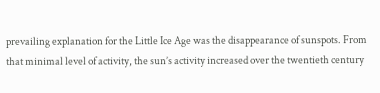prevailing explanation for the Little Ice Age was the disappearance of sunspots. From that minimal level of activity, the sun’s activity increased over the twentieth century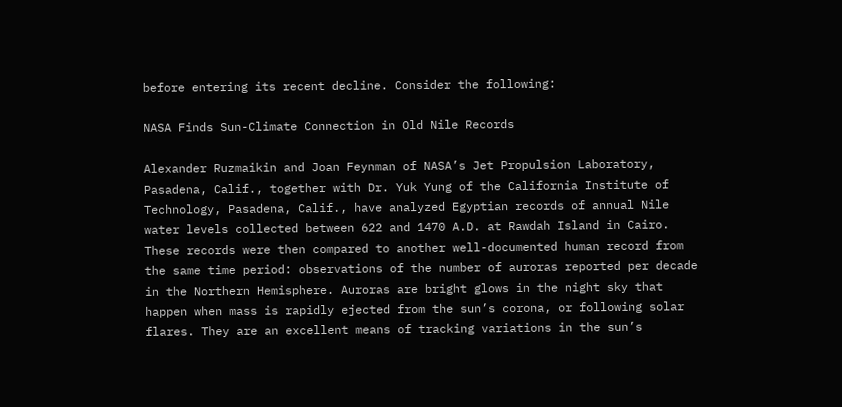before entering its recent decline. Consider the following:

NASA Finds Sun-Climate Connection in Old Nile Records

Alexander Ruzmaikin and Joan Feynman of NASA’s Jet Propulsion Laboratory, Pasadena, Calif., together with Dr. Yuk Yung of the California Institute of Technology, Pasadena, Calif., have analyzed Egyptian records of annual Nile water levels collected between 622 and 1470 A.D. at Rawdah Island in Cairo. These records were then compared to another well-documented human record from the same time period: observations of the number of auroras reported per decade in the Northern Hemisphere. Auroras are bright glows in the night sky that happen when mass is rapidly ejected from the sun’s corona, or following solar flares. They are an excellent means of tracking variations in the sun’s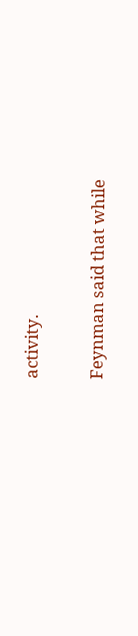activity.

Feynman said that while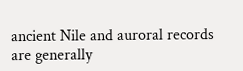ancient Nile and auroral records are generally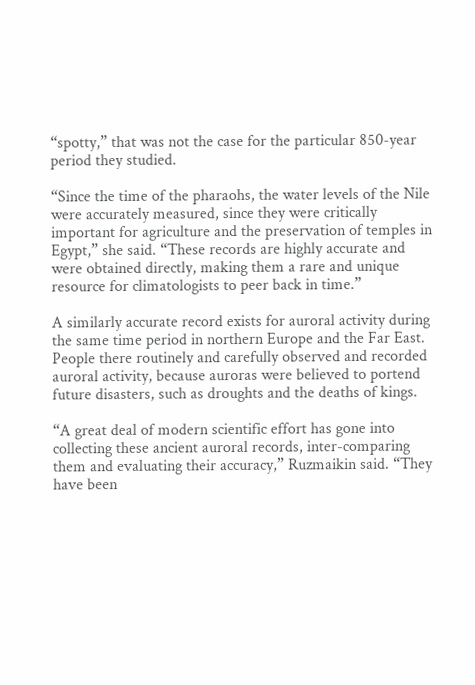“spotty,” that was not the case for the particular 850-year period they studied.

“Since the time of the pharaohs, the water levels of the Nile were accurately measured, since they were critically important for agriculture and the preservation of temples in Egypt,” she said. “These records are highly accurate and were obtained directly, making them a rare and unique resource for climatologists to peer back in time.”

A similarly accurate record exists for auroral activity during the same time period in northern Europe and the Far East. People there routinely and carefully observed and recorded auroral activity, because auroras were believed to portend future disasters, such as droughts and the deaths of kings.

“A great deal of modern scientific effort has gone into collecting these ancient auroral records, inter-comparing them and evaluating their accuracy,” Ruzmaikin said. “They have been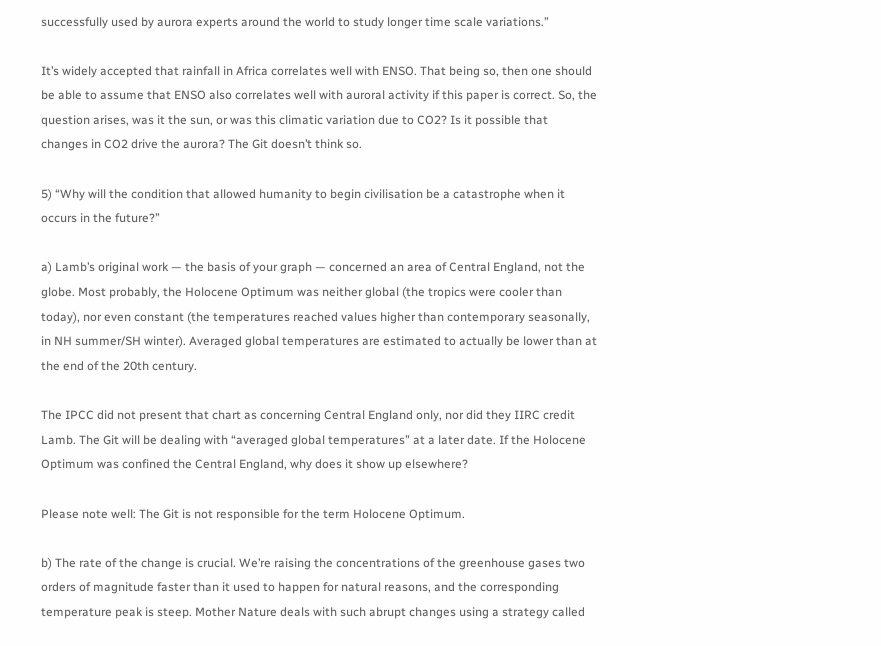successfully used by aurora experts around the world to study longer time scale variations.”

It’s widely accepted that rainfall in Africa correlates well with ENSO. That being so, then one should be able to assume that ENSO also correlates well with auroral activity if this paper is correct. So, the question arises, was it the sun, or was this climatic variation due to CO2? Is it possible that changes in CO2 drive the aurora? The Git doesn’t think so.

5) “Why will the condition that allowed humanity to begin civilisation be a catastrophe when it occurs in the future?”

a) Lamb’s original work — the basis of your graph — concerned an area of Central England, not the globe. Most probably, the Holocene Optimum was neither global (the tropics were cooler than today), nor even constant (the temperatures reached values higher than contemporary seasonally, in NH summer/SH winter). Averaged global temperatures are estimated to actually be lower than at the end of the 20th century.

The IPCC did not present that chart as concerning Central England only, nor did they IIRC credit Lamb. The Git will be dealing with “averaged global temperatures” at a later date. If the Holocene Optimum was confined the Central England, why does it show up elsewhere?

Please note well: The Git is not responsible for the term Holocene Optimum.

b) The rate of the change is crucial. We’re raising the concentrations of the greenhouse gases two orders of magnitude faster than it used to happen for natural reasons, and the corresponding temperature peak is steep. Mother Nature deals with such abrupt changes using a strategy called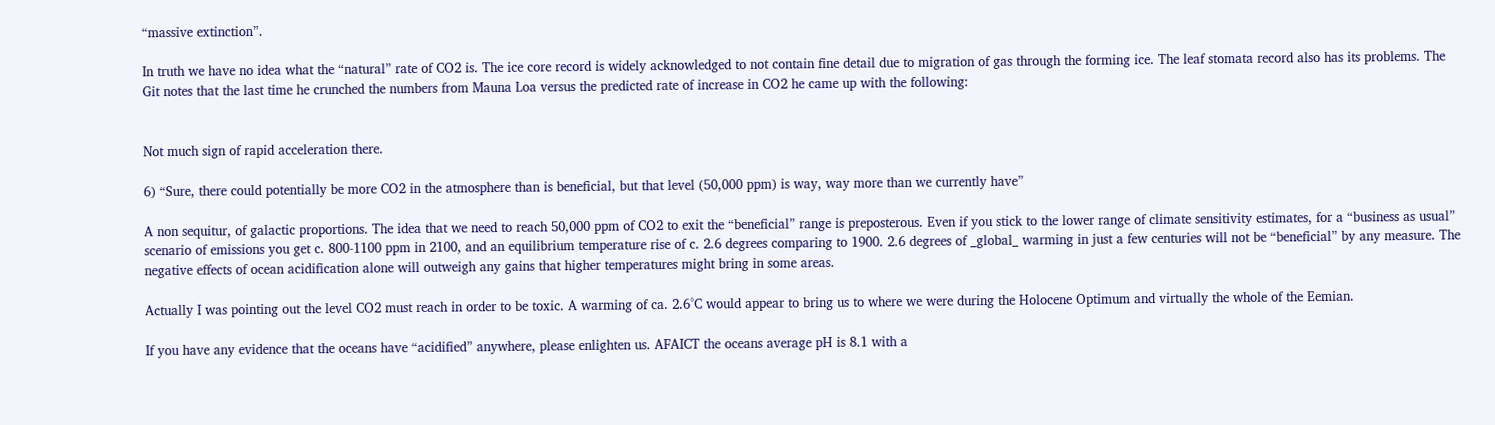“massive extinction”.

In truth we have no idea what the “natural” rate of CO2 is. The ice core record is widely acknowledged to not contain fine detail due to migration of gas through the forming ice. The leaf stomata record also has its problems. The Git notes that the last time he crunched the numbers from Mauna Loa versus the predicted rate of increase in CO2 he came up with the following:


Not much sign of rapid acceleration there.

6) “Sure, there could potentially be more CO2 in the atmosphere than is beneficial, but that level (50,000 ppm) is way, way more than we currently have”

A non sequitur, of galactic proportions. The idea that we need to reach 50,000 ppm of CO2 to exit the “beneficial” range is preposterous. Even if you stick to the lower range of climate sensitivity estimates, for a “business as usual” scenario of emissions you get c. 800-1100 ppm in 2100, and an equilibrium temperature rise of c. 2.6 degrees comparing to 1900. 2.6 degrees of _global_ warming in just a few centuries will not be “beneficial” by any measure. The negative effects of ocean acidification alone will outweigh any gains that higher temperatures might bring in some areas.

Actually I was pointing out the level CO2 must reach in order to be toxic. A warming of ca. 2.6°C would appear to bring us to where we were during the Holocene Optimum and virtually the whole of the Eemian.

If you have any evidence that the oceans have “acidified” anywhere, please enlighten us. AFAICT the oceans average pH is 8.1 with a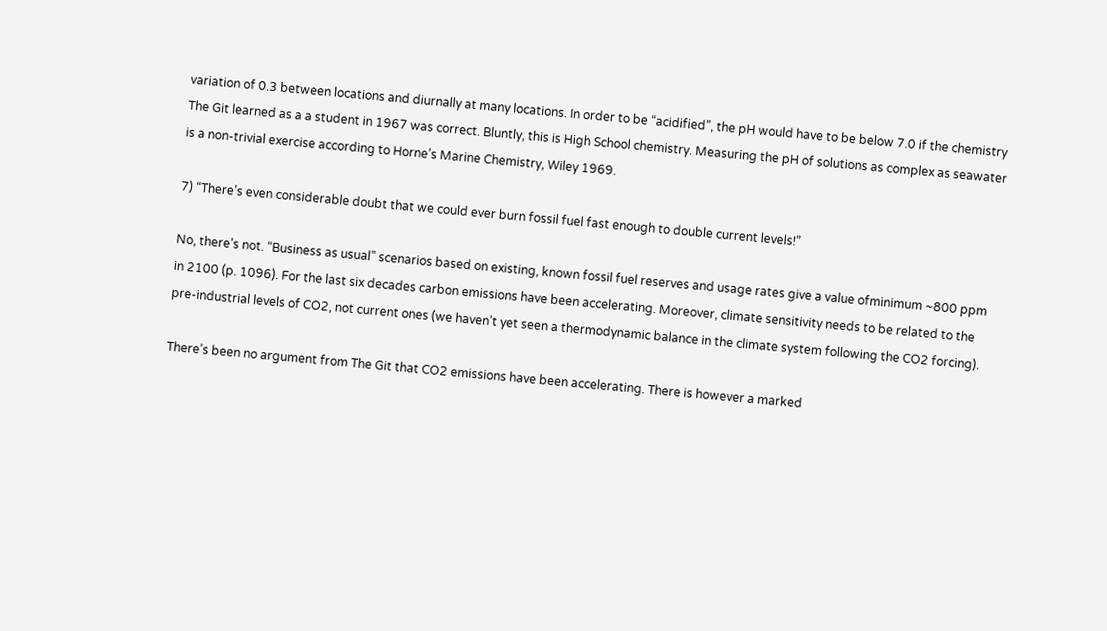variation of 0.3 between locations and diurnally at many locations. In order to be “acidified”, the pH would have to be below 7.0 if the chemistry The Git learned as a a student in 1967 was correct. Bluntly, this is High School chemistry. Measuring the pH of solutions as complex as seawater is a non-trivial exercise according to Horne’s Marine Chemistry, Wiley 1969.

7) “There’s even considerable doubt that we could ever burn fossil fuel fast enough to double current levels!”

No, there’s not. “Business as usual” scenarios based on existing, known fossil fuel reserves and usage rates give a value ofminimum ~800 ppm in 2100 (p. 1096). For the last six decades carbon emissions have been accelerating. Moreover, climate sensitivity needs to be related to the pre-industrial levels of CO2, not current ones (we haven’t yet seen a thermodynamic balance in the climate system following the CO2 forcing).

There’s been no argument from The Git that CO2 emissions have been accelerating. There is however a marked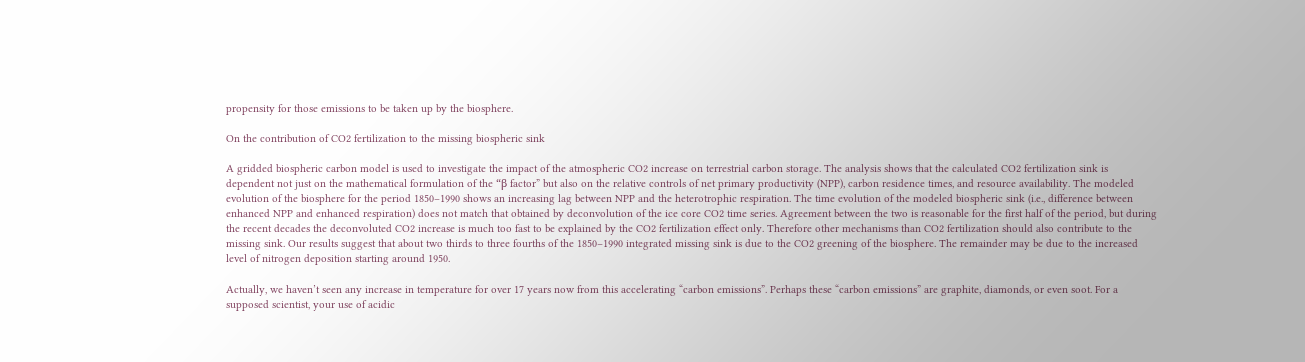propensity for those emissions to be taken up by the biosphere.

On the contribution of CO2 fertilization to the missing biospheric sink

A gridded biospheric carbon model is used to investigate the impact of the atmospheric CO2 increase on terrestrial carbon storage. The analysis shows that the calculated CO2 fertilization sink is dependent not just on the mathematical formulation of the “β factor” but also on the relative controls of net primary productivity (NPP), carbon residence times, and resource availability. The modeled evolution of the biosphere for the period 1850–1990 shows an increasing lag between NPP and the heterotrophic respiration. The time evolution of the modeled biospheric sink (i.e., difference between enhanced NPP and enhanced respiration) does not match that obtained by deconvolution of the ice core CO2 time series. Agreement between the two is reasonable for the first half of the period, but during the recent decades the deconvoluted CO2 increase is much too fast to be explained by the CO2 fertilization effect only. Therefore other mechanisms than CO2 fertilization should also contribute to the missing sink. Our results suggest that about two thirds to three fourths of the 1850–1990 integrated missing sink is due to the CO2 greening of the biosphere. The remainder may be due to the increased level of nitrogen deposition starting around 1950.

Actually, we haven’t seen any increase in temperature for over 17 years now from this accelerating “carbon emissions”. Perhaps these “carbon emissions” are graphite, diamonds, or even soot. For a supposed scientist, your use of acidic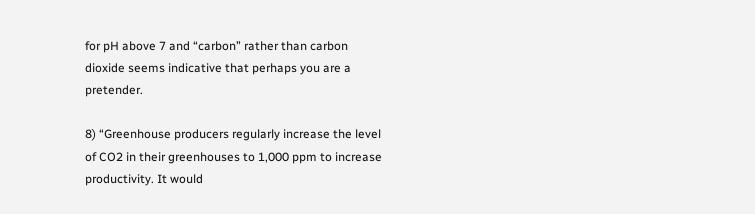for pH above 7 and “carbon” rather than carbon dioxide seems indicative that perhaps you are a pretender.

8) “Greenhouse producers regularly increase the level of CO2 in their greenhouses to 1,000 ppm to increase productivity. It would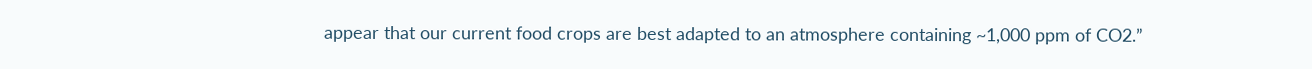appear that our current food crops are best adapted to an atmosphere containing ~1,000 ppm of CO2.”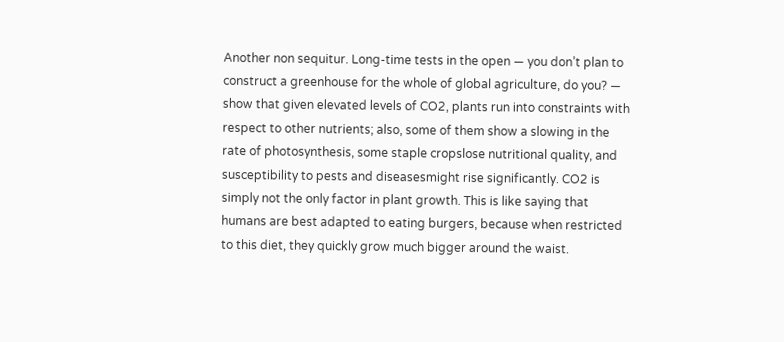Another non sequitur. Long-time tests in the open — you don’t plan to construct a greenhouse for the whole of global agriculture, do you? — show that given elevated levels of CO2, plants run into constraints with respect to other nutrients; also, some of them show a slowing in the rate of photosynthesis, some staple cropslose nutritional quality, and susceptibility to pests and diseasesmight rise significantly. CO2 is simply not the only factor in plant growth. This is like saying that humans are best adapted to eating burgers, because when restricted to this diet, they quickly grow much bigger around the waist.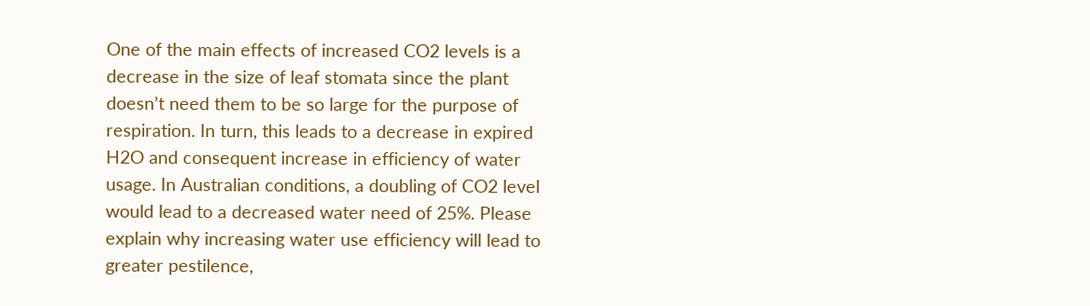One of the main effects of increased CO2 levels is a decrease in the size of leaf stomata since the plant doesn’t need them to be so large for the purpose of respiration. In turn, this leads to a decrease in expired H2O and consequent increase in efficiency of water usage. In Australian conditions, a doubling of CO2 level would lead to a decreased water need of 25%. Please explain why increasing water use efficiency will lead to greater pestilence,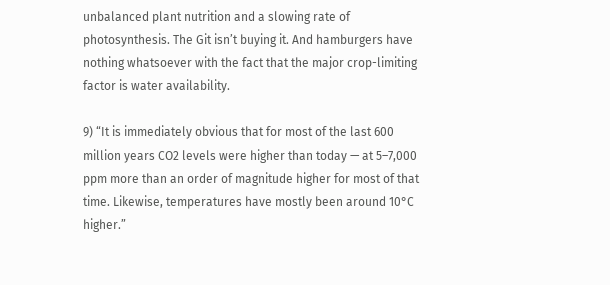unbalanced plant nutrition and a slowing rate of photosynthesis. The Git isn’t buying it. And hamburgers have nothing whatsoever with the fact that the major crop-limiting factor is water availability.

9) “It is immediately obvious that for most of the last 600 million years CO2 levels were higher than today — at 5–7,000 ppm more than an order of magnitude higher for most of that time. Likewise, temperatures have mostly been around 10°C higher.”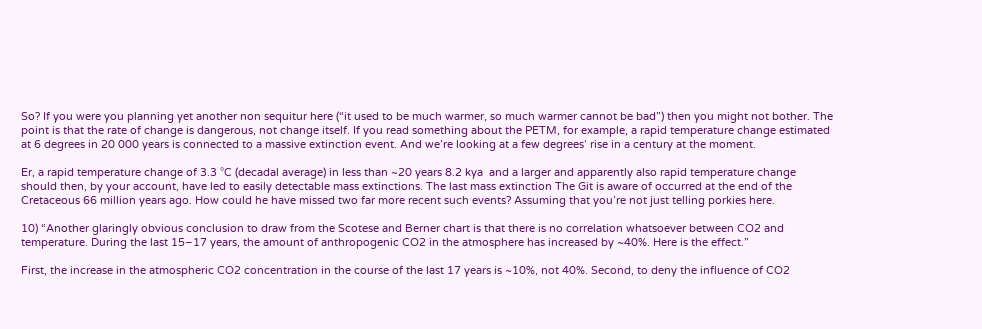So? If you were you planning yet another non sequitur here (“it used to be much warmer, so much warmer cannot be bad”) then you might not bother. The point is that the rate of change is dangerous, not change itself. If you read something about the PETM, for example, a rapid temperature change estimated at 6 degrees in 20 000 years is connected to a massive extinction event. And we’re looking at a few degrees’ rise in a century at the moment.

Er, a rapid temperature change of 3.3 °C (decadal average) in less than ~20 years 8.2 kya  and a larger and apparently also rapid temperature change should then, by your account, have led to easily detectable mass extinctions. The last mass extinction The Git is aware of occurred at the end of the Cretaceous 66 million years ago. How could he have missed two far more recent such events? Assuming that you’re not just telling porkies here.

10) “Another glaringly obvious conclusion to draw from the Scotese and Berner chart is that there is no correlation whatsoever between CO2 and temperature. During the last 15–17 years, the amount of anthropogenic CO2 in the atmosphere has increased by ~40%. Here is the effect.”

First, the increase in the atmospheric CO2 concentration in the course of the last 17 years is ~10%, not 40%. Second, to deny the influence of CO2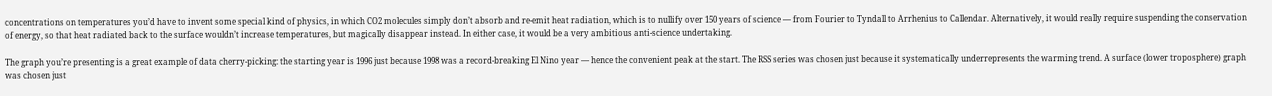concentrations on temperatures you’d have to invent some special kind of physics, in which CO2 molecules simply don’t absorb and re-emit heat radiation, which is to nullify over 150 years of science — from Fourier to Tyndall to Arrhenius to Callendar. Alternatively, it would really require suspending the conservation of energy, so that heat radiated back to the surface wouldn’t increase temperatures, but magically disappear instead. In either case, it would be a very ambitious anti-science undertaking.

The graph you’re presenting is a great example of data cherry-picking: the starting year is 1996 just because 1998 was a record-breaking El Nino year — hence the convenient peak at the start. The RSS series was chosen just because it systematically underrepresents the warming trend. A surface (lower troposphere) graph was chosen just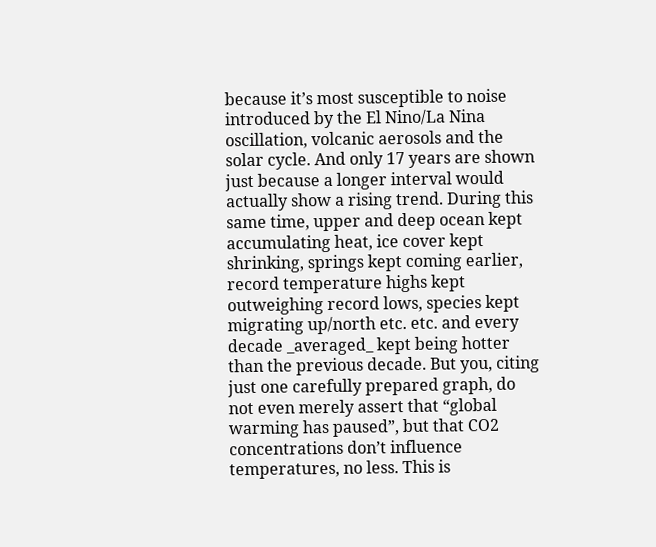because it’s most susceptible to noise introduced by the El Nino/La Nina oscillation, volcanic aerosols and the solar cycle. And only 17 years are shown just because a longer interval would actually show a rising trend. During this same time, upper and deep ocean kept accumulating heat, ice cover kept shrinking, springs kept coming earlier, record temperature highs kept outweighing record lows, species kept migrating up/north etc. etc. and every decade _averaged_ kept being hotter than the previous decade. But you, citing just one carefully prepared graph, do not even merely assert that “global warming has paused”, but that CO2 concentrations don’t influence temperatures, no less. This is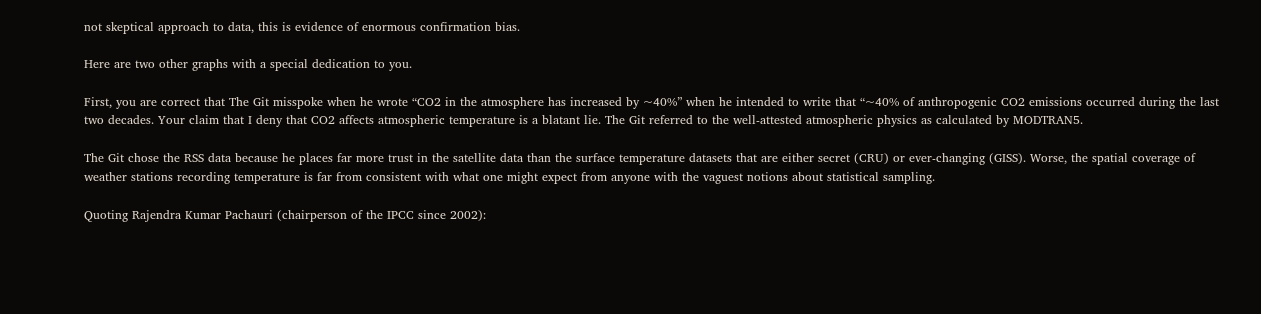not skeptical approach to data, this is evidence of enormous confirmation bias.

Here are two other graphs with a special dedication to you.

First, you are correct that The Git misspoke when he wrote “CO2 in the atmosphere has increased by ~40%” when he intended to write that “~40% of anthropogenic CO2 emissions occurred during the last two decades. Your claim that I deny that CO2 affects atmospheric temperature is a blatant lie. The Git referred to the well-attested atmospheric physics as calculated by MODTRAN5.

The Git chose the RSS data because he places far more trust in the satellite data than the surface temperature datasets that are either secret (CRU) or ever-changing (GISS). Worse, the spatial coverage of weather stations recording temperature is far from consistent with what one might expect from anyone with the vaguest notions about statistical sampling.

Quoting Rajendra Kumar Pachauri (chairperson of the IPCC since 2002):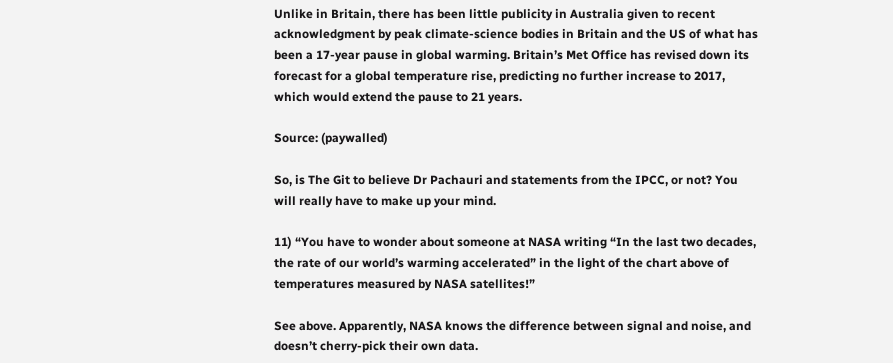Unlike in Britain, there has been little publicity in Australia given to recent acknowledgment by peak climate-science bodies in Britain and the US of what has been a 17-year pause in global warming. Britain’s Met Office has revised down its forecast for a global temperature rise, predicting no further increase to 2017, which would extend the pause to 21 years.

Source: (paywalled)

So, is The Git to believe Dr Pachauri and statements from the IPCC, or not? You will really have to make up your mind.

11) “You have to wonder about someone at NASA writing “In the last two decades, the rate of our world’s warming accelerated” in the light of the chart above of temperatures measured by NASA satellites!”

See above. Apparently, NASA knows the difference between signal and noise, and doesn’t cherry-pick their own data.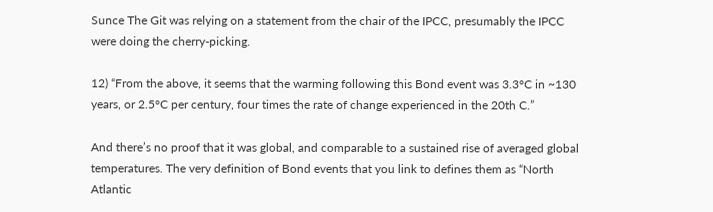Sunce The Git was relying on a statement from the chair of the IPCC, presumably the IPCC were doing the cherry-picking.

12) “From the above, it seems that the warming following this Bond event was 3.3°C in ~130 years, or 2.5°C per century, four times the rate of change experienced in the 20th C.”

And there’s no proof that it was global, and comparable to a sustained rise of averaged global temperatures. The very definition of Bond events that you link to defines them as “North Atlantic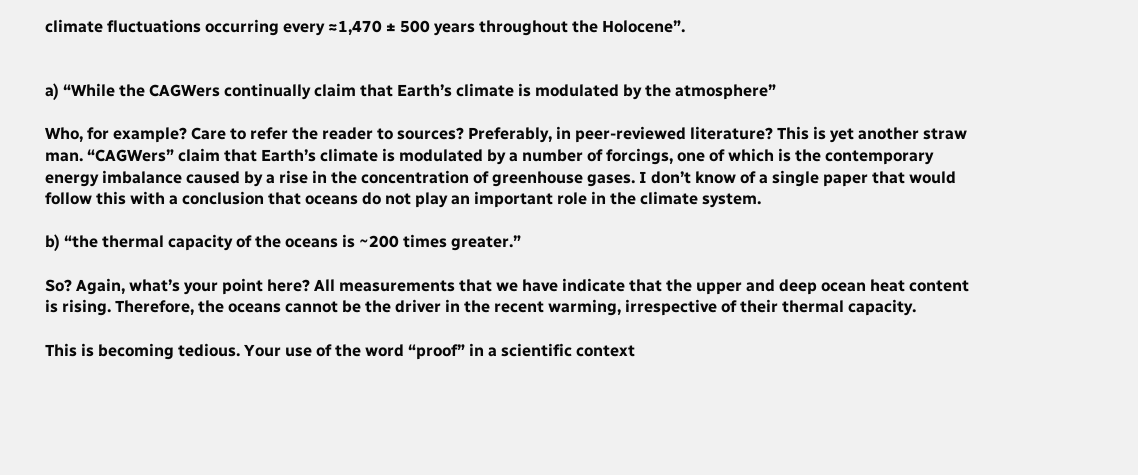climate fluctuations occurring every ≈1,470 ± 500 years throughout the Holocene”.


a) “While the CAGWers continually claim that Earth’s climate is modulated by the atmosphere”

Who, for example? Care to refer the reader to sources? Preferably, in peer-reviewed literature? This is yet another straw man. “CAGWers” claim that Earth’s climate is modulated by a number of forcings, one of which is the contemporary energy imbalance caused by a rise in the concentration of greenhouse gases. I don’t know of a single paper that would follow this with a conclusion that oceans do not play an important role in the climate system.

b) “the thermal capacity of the oceans is ~200 times greater.”

So? Again, what’s your point here? All measurements that we have indicate that the upper and deep ocean heat content is rising. Therefore, the oceans cannot be the driver in the recent warming, irrespective of their thermal capacity.

This is becoming tedious. Your use of the word “proof” in a scientific context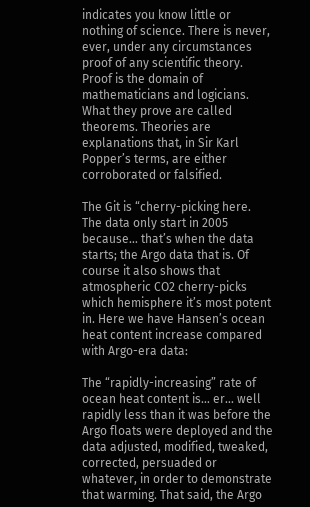indicates you know little or nothing of science. There is never, ever, under any circumstances proof of any scientific theory. Proof is the domain of mathematicians and logicians. What they prove are called theorems. Theories are explanations that, in Sir Karl Popper’s terms, are either corroborated or falsified.

The Git is “cherry-picking here. The data only start in 2005 because… that’s when the data starts; the Argo data that is. Of course it also shows that atmospheric CO2 cherry-picks which hemisphere it’s most potent in. Here we have Hansen’s ocean heat content increase compared with Argo-era data:

The “rapidly-increasing” rate of ocean heat content is… er… well rapidly less than it was before the Argo floats were deployed and the data adjusted, modified, tweaked, corrected, persuaded or whatever, in order to demonstrate that warming. That said, the Argo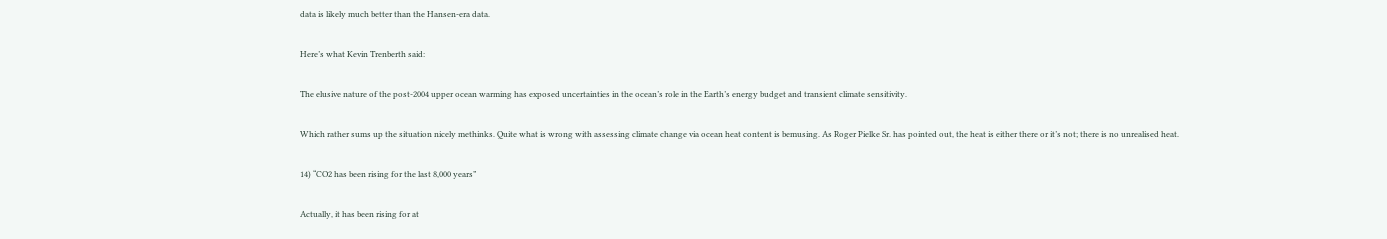data is likely much better than the Hansen-era data.

Here’s what Kevin Trenberth said:

The elusive nature of the post-2004 upper ocean warming has exposed uncertainties in the ocean’s role in the Earth’s energy budget and transient climate sensitivity.

Which rather sums up the situation nicely methinks. Quite what is wrong with assessing climate change via ocean heat content is bemusing. As Roger Pielke Sr. has pointed out, the heat is either there or it’s not; there is no unrealised heat.

14) “CO2 has been rising for the last 8,000 years”

Actually, it has been rising for at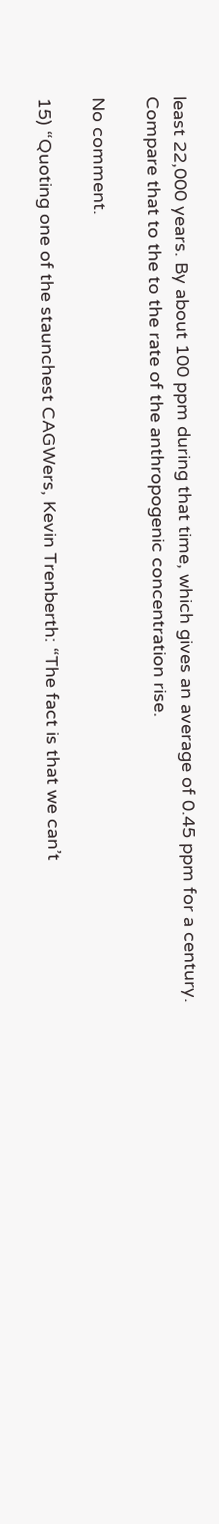least 22,000 years. By about 100 ppm during that time, which gives an average of 0.45 ppm for a century. Compare that to the to the rate of the anthropogenic concentration rise.

No comment.

15) “Quoting one of the staunchest CAGWers, Kevin Trenberth: “The fact is that we can’t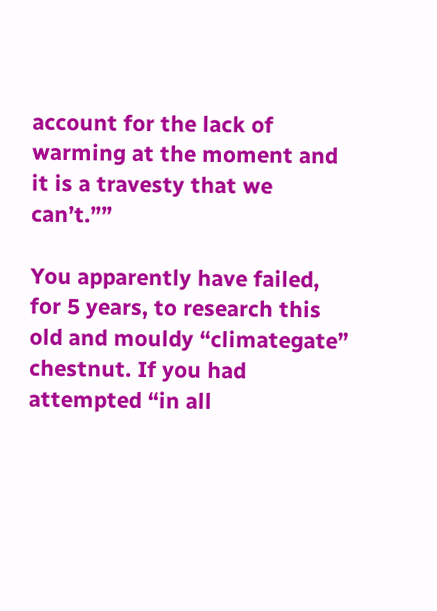account for the lack of warming at the moment and it is a travesty that we can’t.””

You apparently have failed, for 5 years, to research this old and mouldy “climategate” chestnut. If you had attempted “in all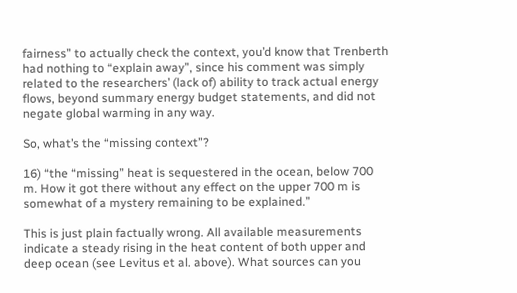fairness” to actually check the context, you’d know that Trenberth had nothing to “explain away”, since his comment was simply related to the researchers’ (lack of) ability to track actual energy flows, beyond summary energy budget statements, and did not negate global warming in any way.

So, what’s the “missing context”?

16) “the “missing” heat is sequestered in the ocean, below 700 m. How it got there without any effect on the upper 700 m is somewhat of a mystery remaining to be explained.”

This is just plain factually wrong. All available measurements indicate a steady rising in the heat content of both upper and deep ocean (see Levitus et al. above). What sources can you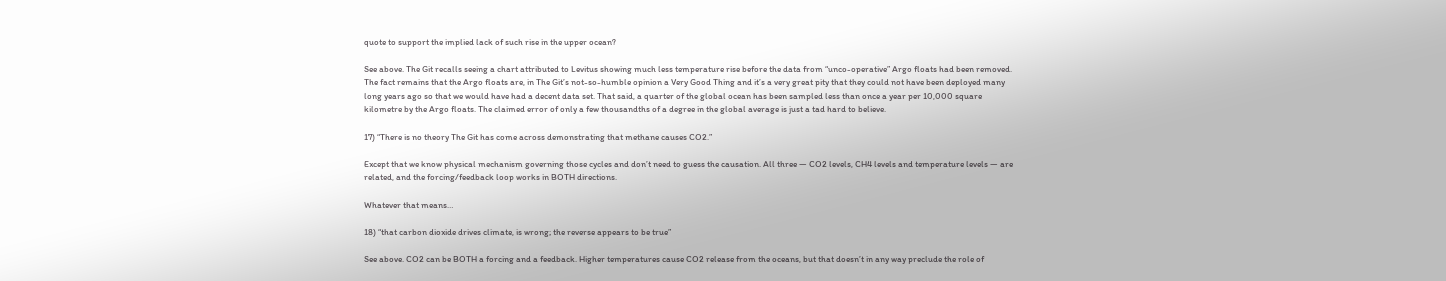quote to support the implied lack of such rise in the upper ocean?

See above. The Git recalls seeing a chart attributed to Levitus showing much less temperature rise before the data from “unco-operative” Argo floats had been removed. The fact remains that the Argo floats are, in The Git’s not-so-humble opinion a Very Good Thing and it’s a very great pity that they could not have been deployed many long years ago so that we would have had a decent data set. That said, a quarter of the global ocean has been sampled less than once a year per 10,000 square kilometre by the Argo floats. The claimed error of only a few thousandths of a degree in the global average is just a tad hard to believe.

17) “There is no theory The Git has come across demonstrating that methane causes CO2.”

Except that we know physical mechanism governing those cycles and don’t need to guess the causation. All three — CO2 levels, CH4 levels and temperature levels — are related, and the forcing/feedback loop works in BOTH directions.

Whatever that means…

18) “that carbon dioxide drives climate, is wrong; the reverse appears to be true”

See above. CO2 can be BOTH a forcing and a feedback. Higher temperatures cause CO2 release from the oceans, but that doesn’t in any way preclude the role of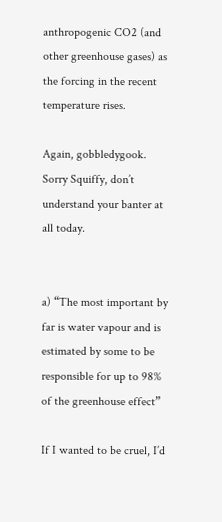anthropogenic CO2 (and other greenhouse gases) as the forcing in the recent temperature rises.

Again, gobbledygook. Sorry Squiffy, don’t understand your banter at all today.


a) “The most important by far is water vapour and is estimated by some to be responsible for up to 98% of the greenhouse effect”

If I wanted to be cruel, I’d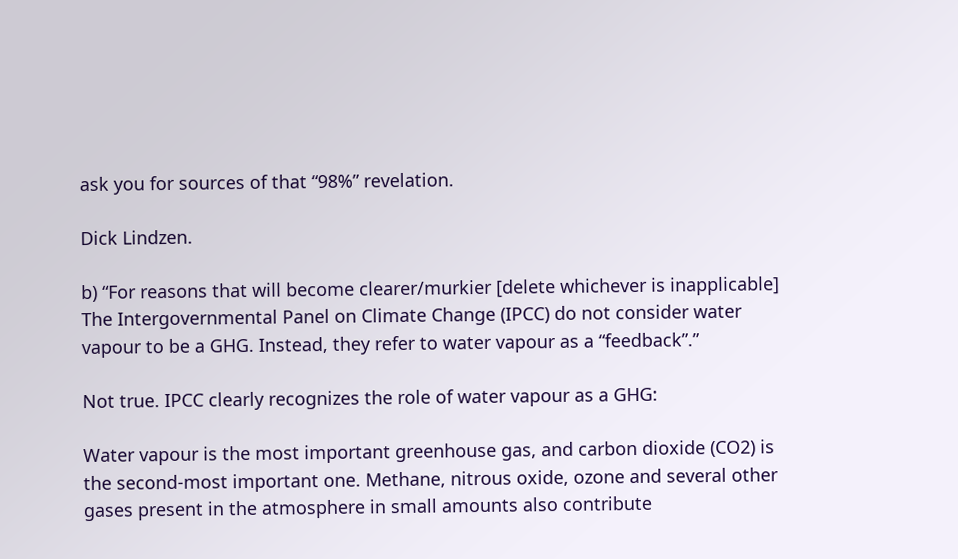ask you for sources of that “98%” revelation.

Dick Lindzen.

b) “For reasons that will become clearer/murkier [delete whichever is inapplicable] The Intergovernmental Panel on Climate Change (IPCC) do not consider water vapour to be a GHG. Instead, they refer to water vapour as a “feedback”.”

Not true. IPCC clearly recognizes the role of water vapour as a GHG:

Water vapour is the most important greenhouse gas, and carbon dioxide (CO2) is the second-most important one. Methane, nitrous oxide, ozone and several other gases present in the atmosphere in small amounts also contribute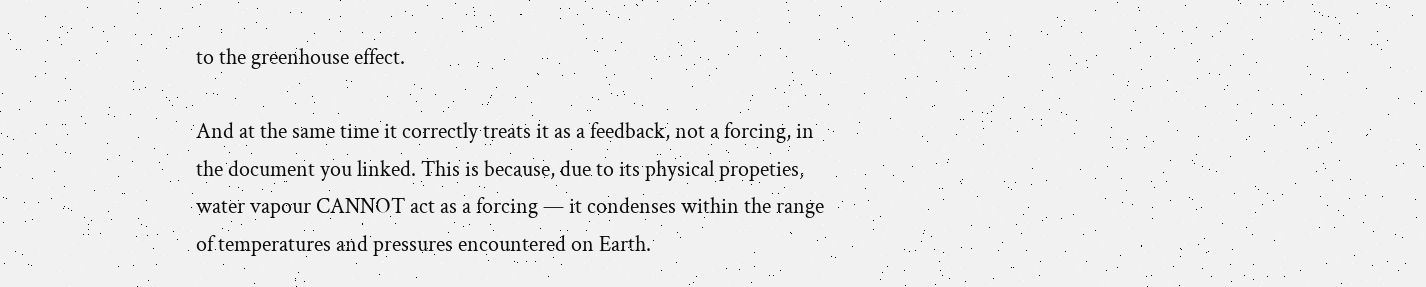to the greenhouse effect.

And at the same time it correctly treats it as a feedback, not a forcing, in the document you linked. This is because, due to its physical propeties, water vapour CANNOT act as a forcing — it condenses within the range of temperatures and pressures encountered on Earth.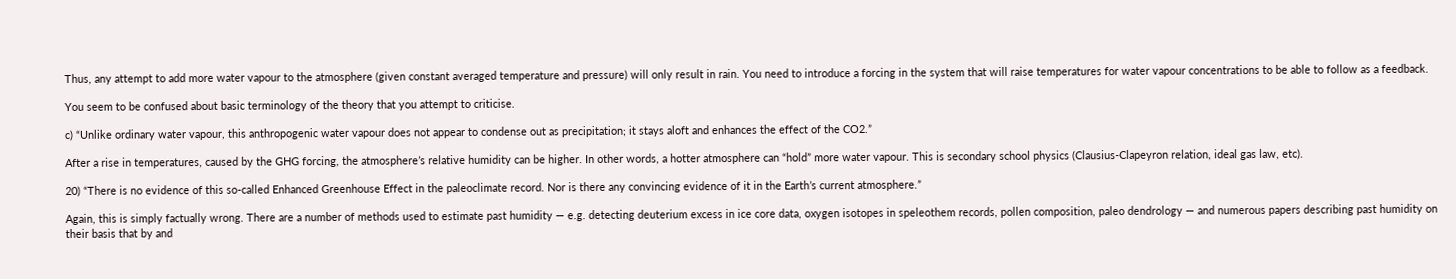Thus, any attempt to add more water vapour to the atmosphere (given constant averaged temperature and pressure) will only result in rain. You need to introduce a forcing in the system that will raise temperatures for water vapour concentrations to be able to follow as a feedback.

You seem to be confused about basic terminology of the theory that you attempt to criticise.

c) “Unlike ordinary water vapour, this anthropogenic water vapour does not appear to condense out as precipitation; it stays aloft and enhances the effect of the CO2.”

After a rise in temperatures, caused by the GHG forcing, the atmosphere’s relative humidity can be higher. In other words, a hotter atmosphere can “hold” more water vapour. This is secondary school physics (Clausius-Clapeyron relation, ideal gas law, etc).

20) “There is no evidence of this so-called Enhanced Greenhouse Effect in the paleoclimate record. Nor is there any convincing evidence of it in the Earth’s current atmosphere.”

Again, this is simply factually wrong. There are a number of methods used to estimate past humidity — e.g. detecting deuterium excess in ice core data, oxygen isotopes in speleothem records, pollen composition, paleo dendrology — and numerous papers describing past humidity on their basis that by and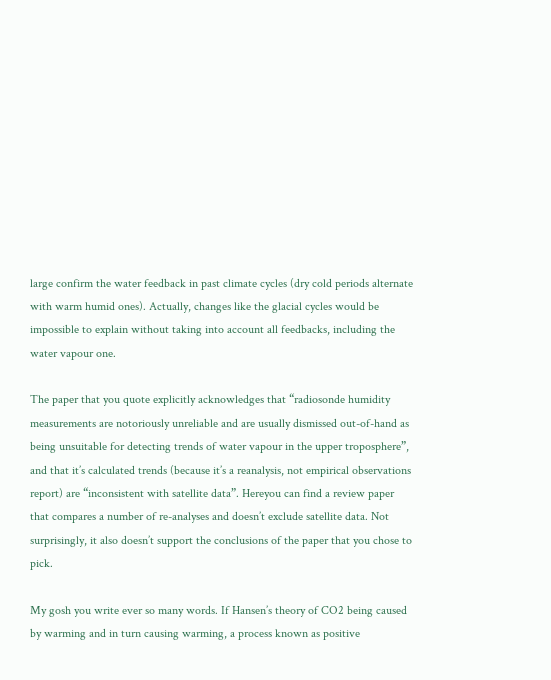large confirm the water feedback in past climate cycles (dry cold periods alternate with warm humid ones). Actually, changes like the glacial cycles would be impossible to explain without taking into account all feedbacks, including the water vapour one.

The paper that you quote explicitly acknowledges that “radiosonde humidity measurements are notoriously unreliable and are usually dismissed out-of-hand as being unsuitable for detecting trends of water vapour in the upper troposphere”, and that it’s calculated trends (because it’s a reanalysis, not empirical observations report) are “inconsistent with satellite data”. Hereyou can find a review paper that compares a number of re-analyses and doesn’t exclude satellite data. Not surprisingly, it also doesn’t support the conclusions of the paper that you chose to pick.

My gosh you write ever so many words. If Hansen’s theory of CO2 being caused by warming and in turn causing warming, a process known as positive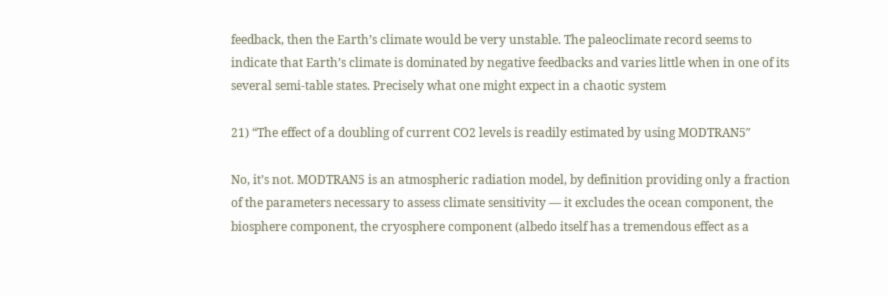feedback, then the Earth’s climate would be very unstable. The paleoclimate record seems to indicate that Earth’s climate is dominated by negative feedbacks and varies little when in one of its several semi-table states. Precisely what one might expect in a chaotic system

21) “The effect of a doubling of current CO2 levels is readily estimated by using MODTRAN5″

No, it’s not. MODTRAN5 is an atmospheric radiation model, by definition providing only a fraction of the parameters necessary to assess climate sensitivity — it excludes the ocean component, the biosphere component, the cryosphere component (albedo itself has a tremendous effect as a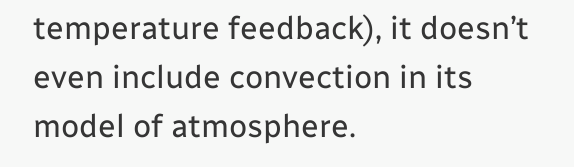temperature feedback), it doesn’t even include convection in its model of atmosphere.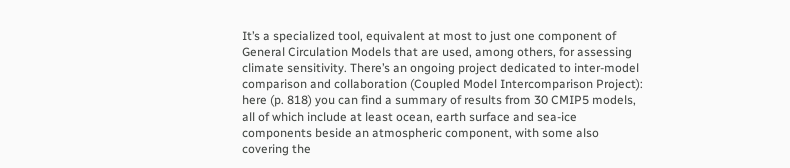It’s a specialized tool, equivalent at most to just one component of General Circulation Models that are used, among others, for assessing climate sensitivity. There’s an ongoing project dedicated to inter-model comparison and collaboration (Coupled Model Intercomparison Project): here (p. 818) you can find a summary of results from 30 CMIP5 models, all of which include at least ocean, earth surface and sea-ice components beside an atmospheric component, with some also covering the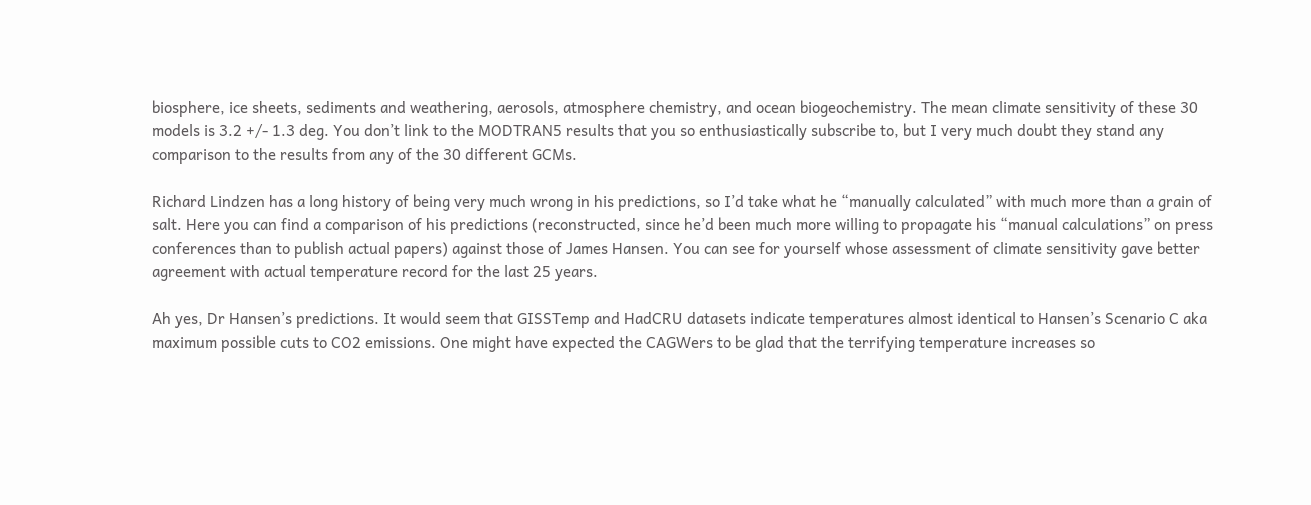biosphere, ice sheets, sediments and weathering, aerosols, atmosphere chemistry, and ocean biogeochemistry. The mean climate sensitivity of these 30 models is 3.2 +/- 1.3 deg. You don’t link to the MODTRAN5 results that you so enthusiastically subscribe to, but I very much doubt they stand any comparison to the results from any of the 30 different GCMs.

Richard Lindzen has a long history of being very much wrong in his predictions, so I’d take what he “manually calculated” with much more than a grain of salt. Here you can find a comparison of his predictions (reconstructed, since he’d been much more willing to propagate his “manual calculations” on press conferences than to publish actual papers) against those of James Hansen. You can see for yourself whose assessment of climate sensitivity gave better agreement with actual temperature record for the last 25 years.

Ah yes, Dr Hansen’s predictions. It would seem that GISSTemp and HadCRU datasets indicate temperatures almost identical to Hansen’s Scenario C aka maximum possible cuts to CO2 emissions. One might have expected the CAGWers to be glad that the terrifying temperature increases so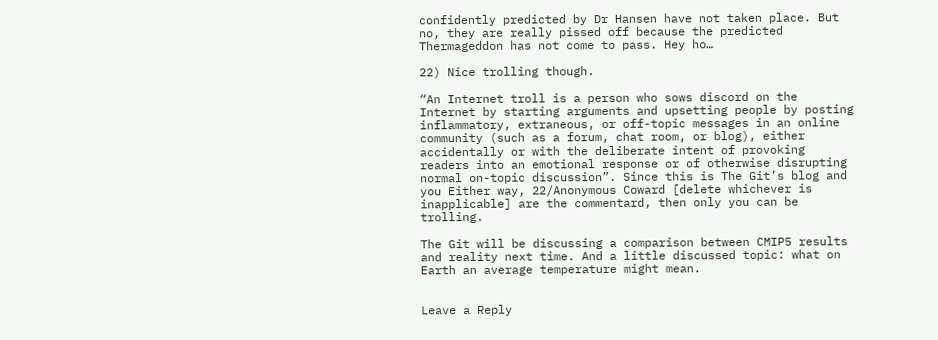confidently predicted by Dr Hansen have not taken place. But no, they are really pissed off because the predicted Thermageddon has not come to pass. Hey ho…

22) Nice trolling though.

“An Internet troll is a person who sows discord on the Internet by starting arguments and upsetting people by posting inflammatory, extraneous, or off-topic messages in an online community (such as a forum, chat room, or blog), either accidentally or with the deliberate intent of provoking readers into an emotional response or of otherwise disrupting normal on-topic discussion”. Since this is The Git’s blog and you Either way, 22/Anonymous Coward [delete whichever is inapplicable] are the commentard, then only you can be trolling.

The Git will be discussing a comparison between CMIP5 results and reality next time. And a little discussed topic: what on Earth an average temperature might mean.


Leave a Reply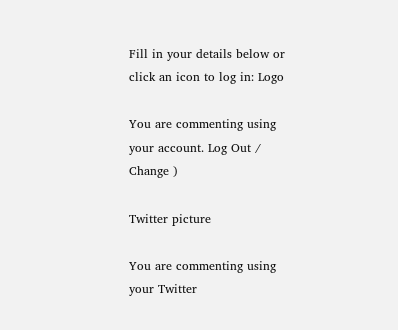Fill in your details below or click an icon to log in: Logo

You are commenting using your account. Log Out / Change )

Twitter picture

You are commenting using your Twitter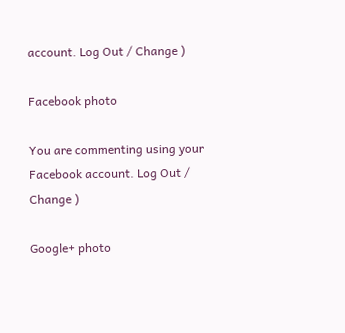account. Log Out / Change )

Facebook photo

You are commenting using your Facebook account. Log Out / Change )

Google+ photo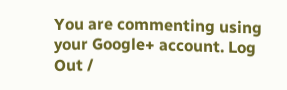You are commenting using your Google+ account. Log Out /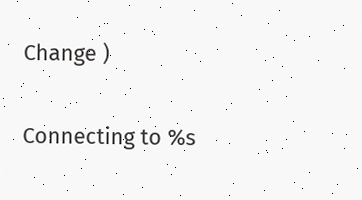Change )

Connecting to %s